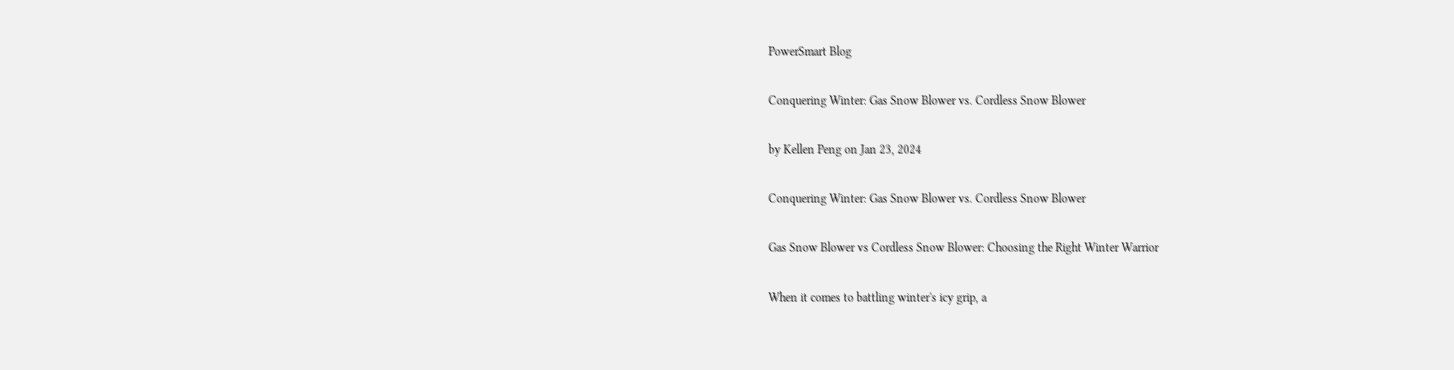PowerSmart Blog

Conquering Winter: Gas Snow Blower vs. Cordless Snow Blower

by Kellen Peng on Jan 23, 2024

Conquering Winter: Gas Snow Blower vs. Cordless Snow Blower

Gas Snow Blower vs Cordless Snow Blower: Choosing the Right Winter Warrior

When it comes to battling winter's icy grip, a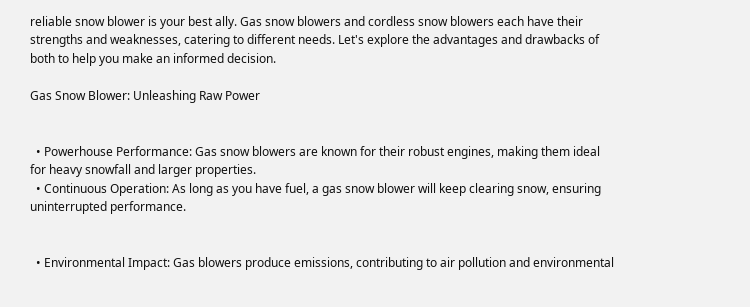reliable snow blower is your best ally. Gas snow blowers and cordless snow blowers each have their strengths and weaknesses, catering to different needs. Let's explore the advantages and drawbacks of both to help you make an informed decision.

Gas Snow Blower: Unleashing Raw Power


  • Powerhouse Performance: Gas snow blowers are known for their robust engines, making them ideal for heavy snowfall and larger properties.
  • Continuous Operation: As long as you have fuel, a gas snow blower will keep clearing snow, ensuring uninterrupted performance.


  • Environmental Impact: Gas blowers produce emissions, contributing to air pollution and environmental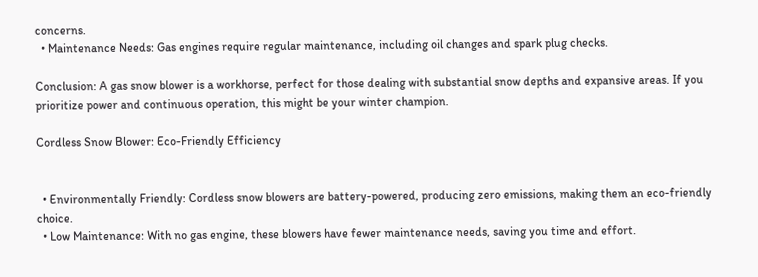concerns.
  • Maintenance Needs: Gas engines require regular maintenance, including oil changes and spark plug checks.

Conclusion: A gas snow blower is a workhorse, perfect for those dealing with substantial snow depths and expansive areas. If you prioritize power and continuous operation, this might be your winter champion.

Cordless Snow Blower: Eco-Friendly Efficiency


  • Environmentally Friendly: Cordless snow blowers are battery-powered, producing zero emissions, making them an eco-friendly choice.
  • Low Maintenance: With no gas engine, these blowers have fewer maintenance needs, saving you time and effort.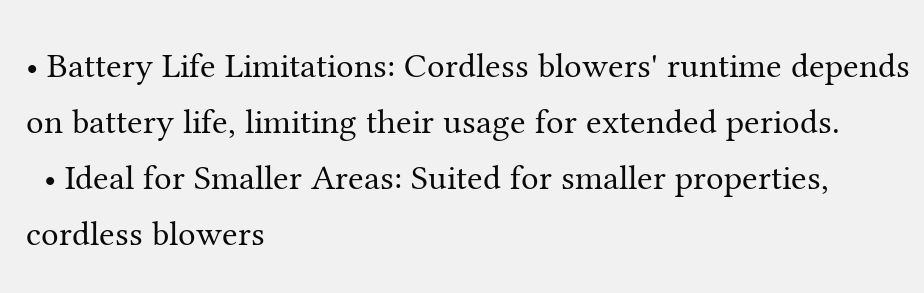• Battery Life Limitations: Cordless blowers' runtime depends on battery life, limiting their usage for extended periods.
  • Ideal for Smaller Areas: Suited for smaller properties, cordless blowers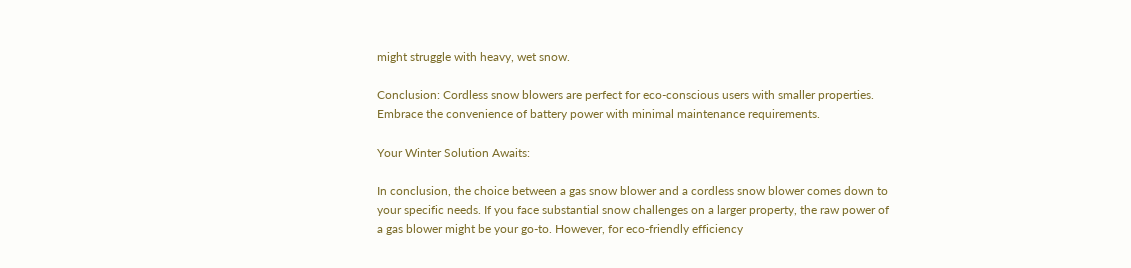might struggle with heavy, wet snow.

Conclusion: Cordless snow blowers are perfect for eco-conscious users with smaller properties. Embrace the convenience of battery power with minimal maintenance requirements.

Your Winter Solution Awaits:

In conclusion, the choice between a gas snow blower and a cordless snow blower comes down to your specific needs. If you face substantial snow challenges on a larger property, the raw power of a gas blower might be your go-to. However, for eco-friendly efficiency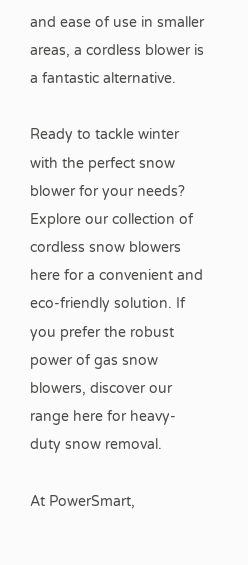and ease of use in smaller areas, a cordless blower is a fantastic alternative.

Ready to tackle winter with the perfect snow blower for your needs? Explore our collection of cordless snow blowers here for a convenient and eco-friendly solution. If you prefer the robust power of gas snow blowers, discover our range here for heavy-duty snow removal.

At PowerSmart,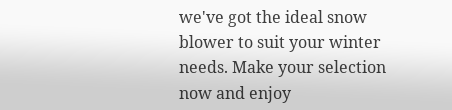we've got the ideal snow blower to suit your winter needs. Make your selection now and enjoy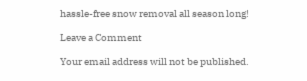hassle-free snow removal all season long!

Leave a Comment

Your email address will not be published.